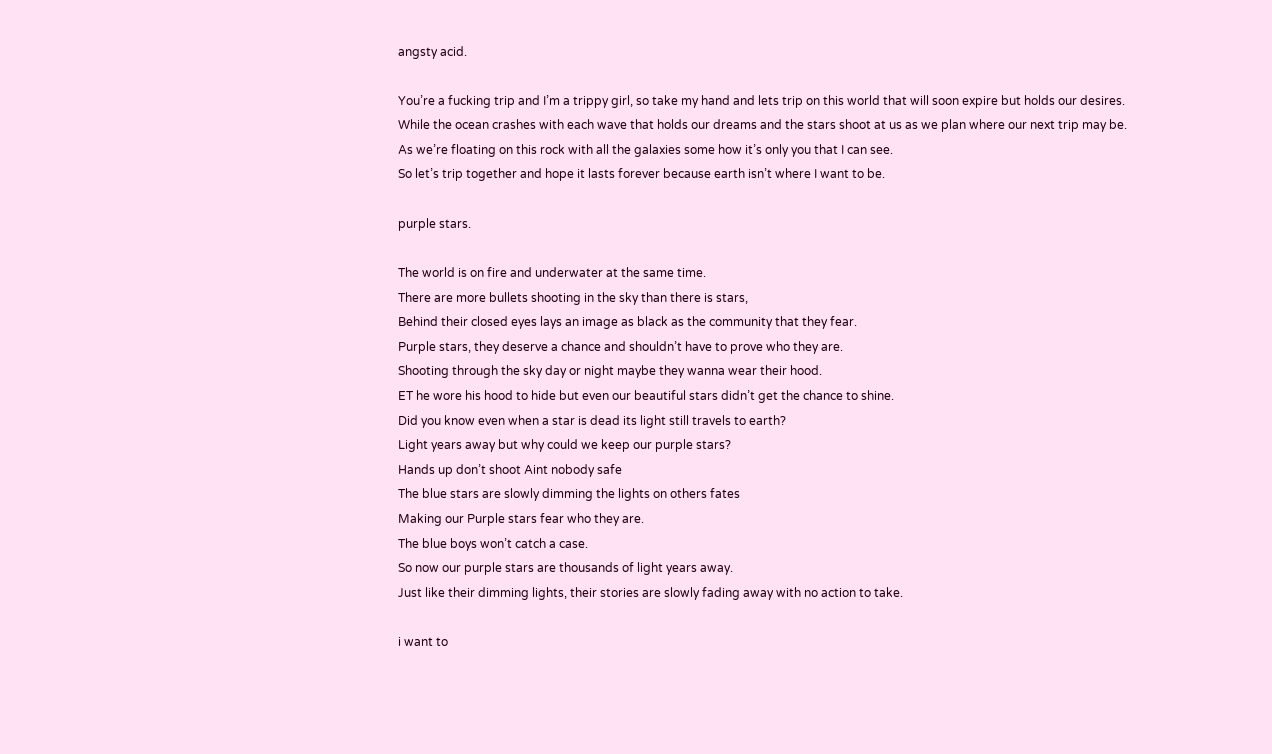angsty acid.

You’re a fucking trip and I’m a trippy girl, so take my hand and lets trip on this world that will soon expire but holds our desires.
While the ocean crashes with each wave that holds our dreams and the stars shoot at us as we plan where our next trip may be.
As we’re floating on this rock with all the galaxies some how it’s only you that I can see.
So let’s trip together and hope it lasts forever because earth isn’t where I want to be.

purple stars.

The world is on fire and underwater at the same time.
There are more bullets shooting in the sky than there is stars,
Behind their closed eyes lays an image as black as the community that they fear.
Purple stars, they deserve a chance and shouldn’t have to prove who they are.
Shooting through the sky day or night maybe they wanna wear their hood.
ET he wore his hood to hide but even our beautiful stars didn’t get the chance to shine.
Did you know even when a star is dead its light still travels to earth?
Light years away but why could we keep our purple stars?
Hands up don’t shoot Aint nobody safe
The blue stars are slowly dimming the lights on others fates
Making our Purple stars fear who they are.
The blue boys won’t catch a case.
So now our purple stars are thousands of light years away.
Just like their dimming lights, their stories are slowly fading away with no action to take.

i want to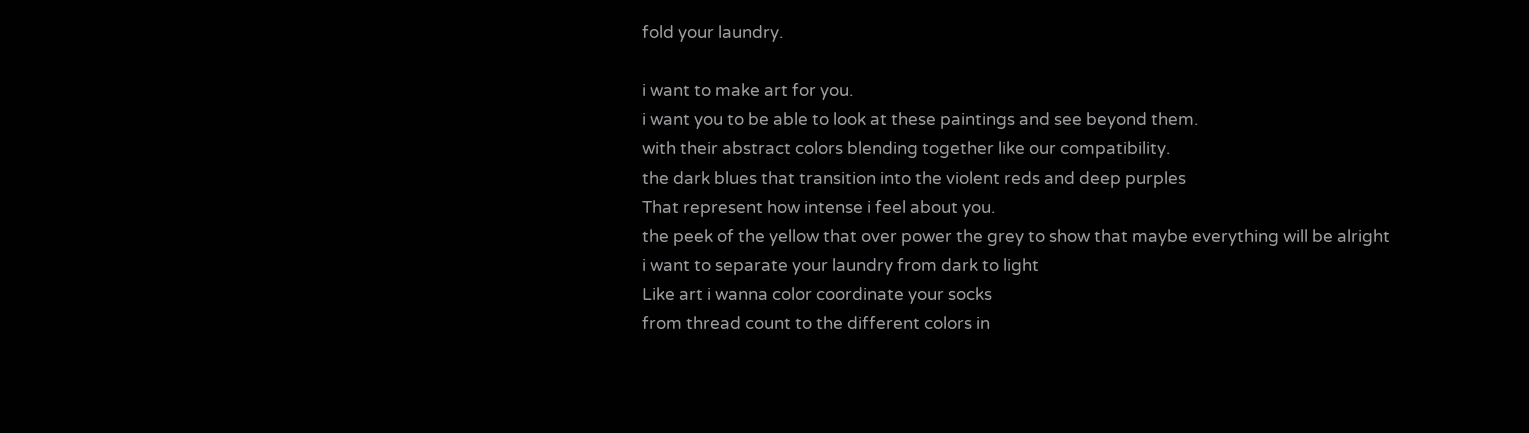fold your laundry.

i want to make art for you.
i want you to be able to look at these paintings and see beyond them.
with their abstract colors blending together like our compatibility.
the dark blues that transition into the violent reds and deep purples
That represent how intense i feel about you.
the peek of the yellow that over power the grey to show that maybe everything will be alright
i want to separate your laundry from dark to light
Like art i wanna color coordinate your socks
from thread count to the different colors in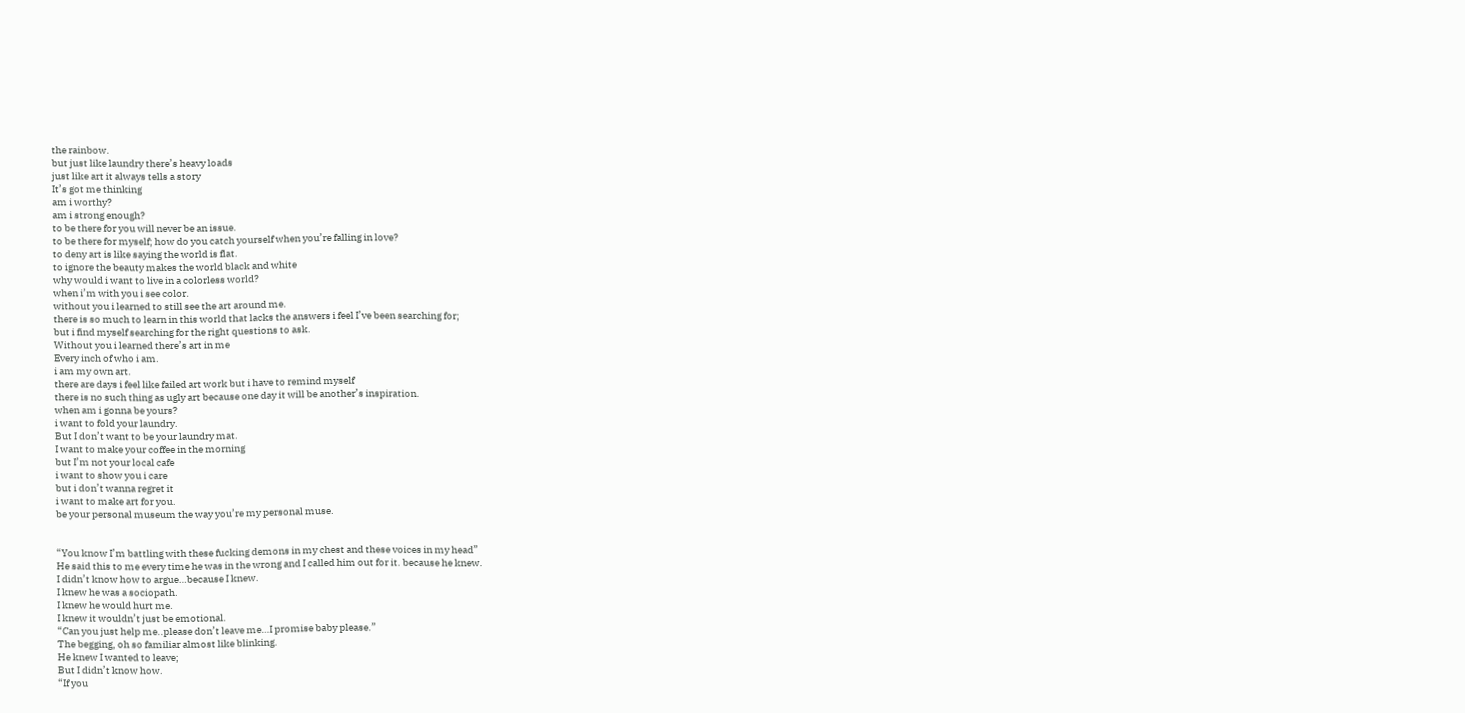the rainbow.
but just like laundry there’s heavy loads
just like art it always tells a story
It’s got me thinking
am i worthy?
am i strong enough?
to be there for you will never be an issue.
to be there for myself; how do you catch yourself when you’re falling in love?
to deny art is like saying the world is flat.
to ignore the beauty makes the world black and white
why would i want to live in a colorless world?
when i’m with you i see color.
without you i learned to still see the art around me.
there is so much to learn in this world that lacks the answers i feel I’ve been searching for;
but i find myself searching for the right questions to ask.
Without you i learned there’s art in me
Every inch of who i am.
i am my own art.
there are days i feel like failed art work but i have to remind myself
there is no such thing as ugly art because one day it will be another’s inspiration.
when am i gonna be yours?
i want to fold your laundry.
But I don’t want to be your laundry mat.
I want to make your coffee in the morning
but I’m not your local cafe
i want to show you i care
but i don’t wanna regret it
i want to make art for you.
be your personal museum the way you’re my personal muse.


“You know I’m battling with these fucking demons in my chest and these voices in my head”
He said this to me every time he was in the wrong and I called him out for it. because he knew.
I didn’t know how to argue…because I knew.
I knew he was a sociopath.
I knew he would hurt me.
I knew it wouldn’t just be emotional.
“Can you just help me..please don’t leave me…I promise baby please.”
The begging, oh so familiar almost like blinking.
He knew I wanted to leave;
But I didn’t know how.
“If you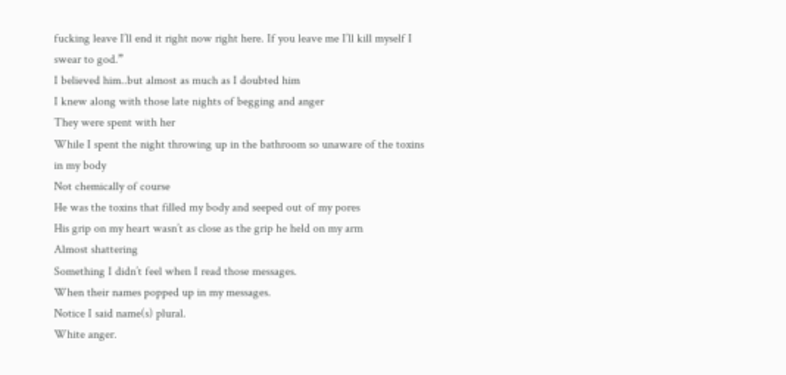fucking leave I’ll end it right now right here. If you leave me I’ll kill myself I swear to god.”
I believed him..but almost as much as I doubted him
I knew along with those late nights of begging and anger
They were spent with her
While I spent the night throwing up in the bathroom so unaware of the toxins in my body
Not chemically of course
He was the toxins that filled my body and seeped out of my pores
His grip on my heart wasn’t as close as the grip he held on my arm
Almost shattering
Something I didn’t feel when I read those messages.
When their names popped up in my messages.
Notice I said name(s) plural.
White anger.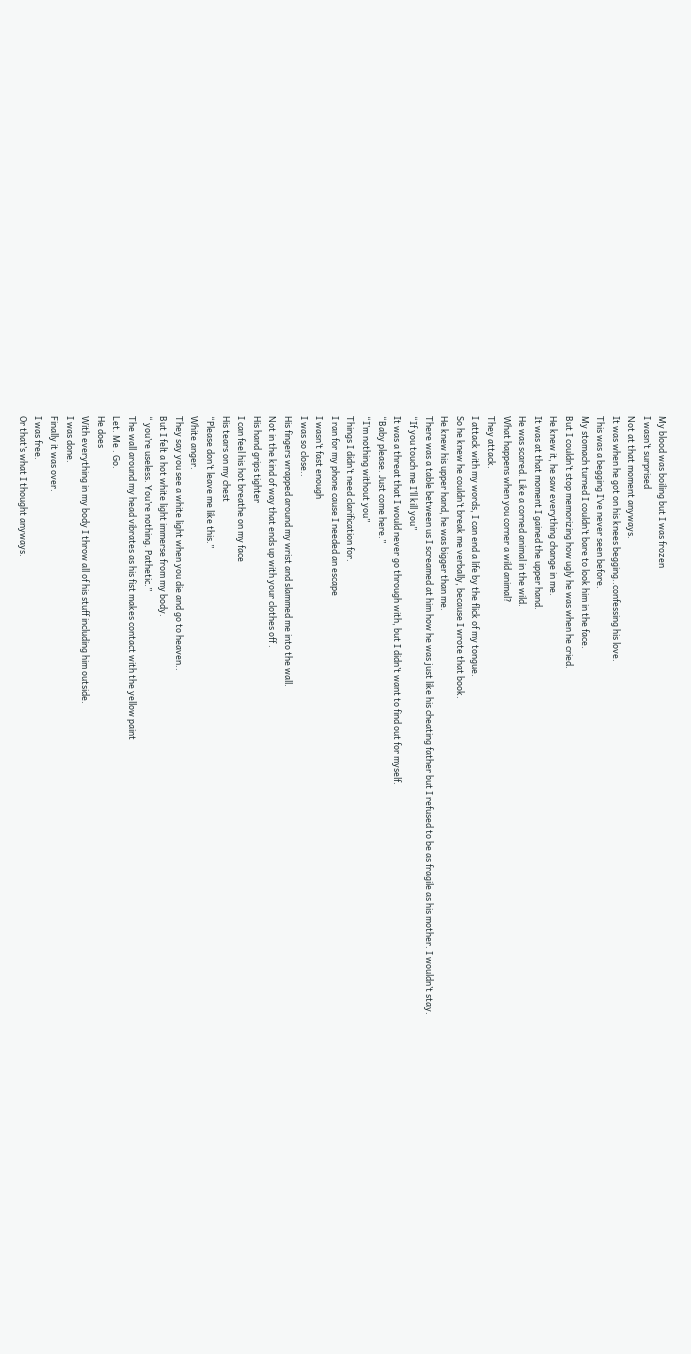My blood was boiling but I was frozen
I wasn’t surprised
Not at that moment anyways.
It was when he got on his knees begging..confessing his love.
This was a begging I’ve never seen before.
My stomach turned I couldn’t bare to look him in the face.
But I couldn’t stop memorizing how ugly he was when he cried.
He knew it, he saw everything change in me.
It was at that moment I gained the upper hand.
He was scared. Like a corned animal in the wild.
What happens when you corner a wild animal?
They attack.
I attack with my words, I can end a life by the flick of my tongue.
So he knew he couldn’t break me verbally, because I wrote that book.
He knew his upper hand, he was bigger than me.
There was a table between us I screamed at him how he was just like his cheating father but I refused to be as fragile as his mother. I wouldn’t stay.
“If you touch me I’ll kill you”
It was a threat that I would never go through with, but I didn’t want to find out for myself.
“Baby please. Just come here.”
“I’m nothing without you”
Things I didn’t need clarification for.
I ran for my phone cause I needed an escape
I wasn’t fast enough
I was so close..
His fingers wrapped around my wrist and slammed me into the wall.
Not in the kind of way that ends up with your clothes off .
His hand grips tighter
I can feel his hot breathe on my face
His tears on my chest
“Please don’t leave me like this.”
White anger.
They say you see a white light when you die and go to heaven..
But I felt a hot white light immerse from my body.
“ you’re useless. You’re nothing. Pathetic.”
The wall around my head vibrates as his fist makes contact with the yellow paint
Let. Me . Go.
He does
With everything in my body I throw all of his stuff including him outside.
I was done.
Finally it was over.
I was free.
Or that’s what I thought anyways.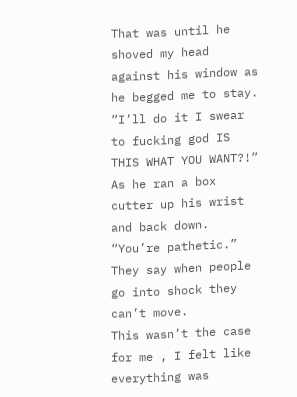That was until he shoved my head against his window as he begged me to stay.
“I’ll do it I swear to fucking god IS THIS WHAT YOU WANT?!”
As he ran a box cutter up his wrist and back down.
“You’re pathetic.”
They say when people go into shock they can’t move.
This wasn’t the case for me , I felt like everything was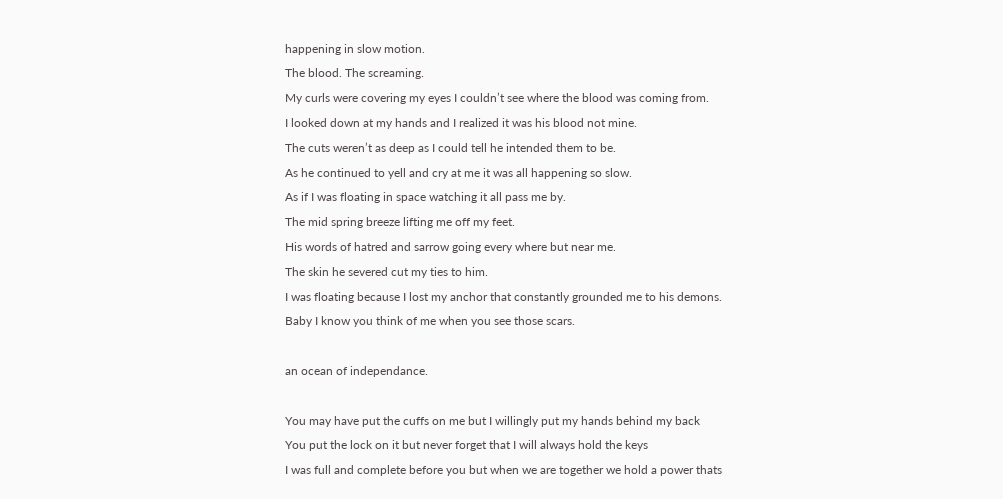happening in slow motion.
The blood. The screaming.
My curls were covering my eyes I couldn’t see where the blood was coming from.
I looked down at my hands and I realized it was his blood not mine.
The cuts weren’t as deep as I could tell he intended them to be.
As he continued to yell and cry at me it was all happening so slow.
As if I was floating in space watching it all pass me by.
The mid spring breeze lifting me off my feet.
His words of hatred and sarrow going every where but near me.
The skin he severed cut my ties to him.
I was floating because I lost my anchor that constantly grounded me to his demons.
Baby I know you think of me when you see those scars.

an ocean of independance.

You may have put the cuffs on me but I willingly put my hands behind my back
You put the lock on it but never forget that I will always hold the keys
I was full and complete before you but when we are together we hold a power thats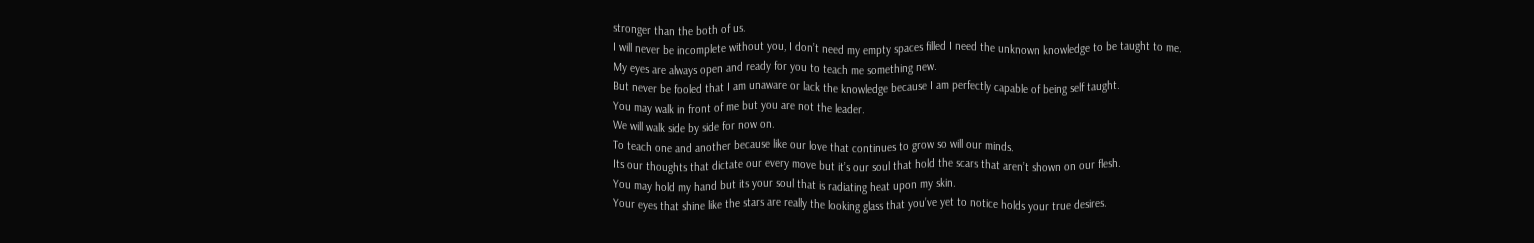stronger than the both of us.
I will never be incomplete without you, I don’t need my empty spaces filled I need the unknown knowledge to be taught to me.
My eyes are always open and ready for you to teach me something new.
But never be fooled that I am unaware or lack the knowledge because I am perfectly capable of being self taught.
You may walk in front of me but you are not the leader.
We will walk side by side for now on.
To teach one and another because like our love that continues to grow so will our minds.
Its our thoughts that dictate our every move but it’s our soul that hold the scars that aren’t shown on our flesh.
You may hold my hand but its your soul that is radiating heat upon my skin.
Your eyes that shine like the stars are really the looking glass that you’ve yet to notice holds your true desires.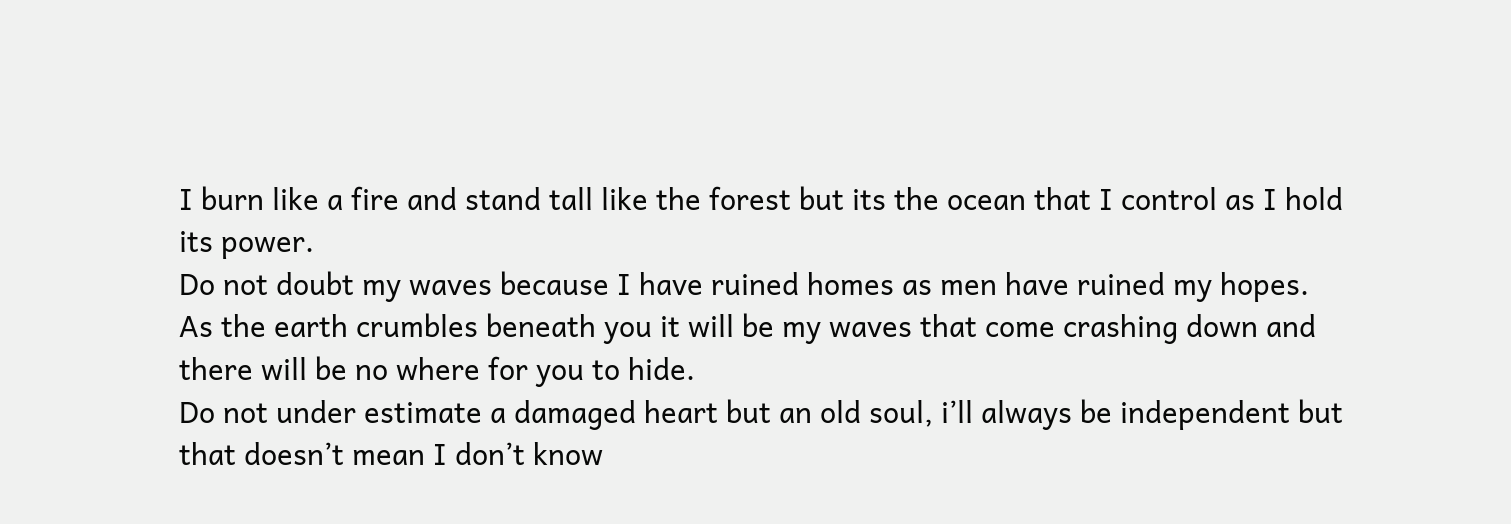I burn like a fire and stand tall like the forest but its the ocean that I control as I hold its power.
Do not doubt my waves because I have ruined homes as men have ruined my hopes.
As the earth crumbles beneath you it will be my waves that come crashing down and there will be no where for you to hide.
Do not under estimate a damaged heart but an old soul, i’ll always be independent but that doesn’t mean I don’t know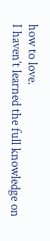how to love.
I haven’t learned the full knowledge on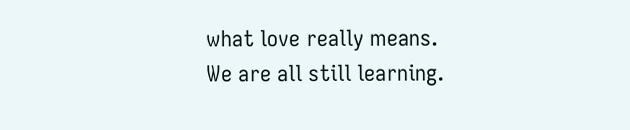what love really means.
We are all still learning.